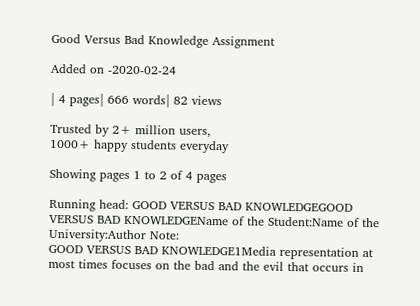Good Versus Bad Knowledge Assignment

Added on -2020-02-24

| 4 pages| 666 words| 82 views

Trusted by 2+ million users,
1000+ happy students everyday

Showing pages 1 to 2 of 4 pages

Running head: GOOD VERSUS BAD KNOWLEDGEGOOD VERSUS BAD KNOWLEDGEName of the Student:Name of the University:Author Note:
GOOD VERSUS BAD KNOWLEDGE1Media representation at most times focuses on the bad and the evil that occurs in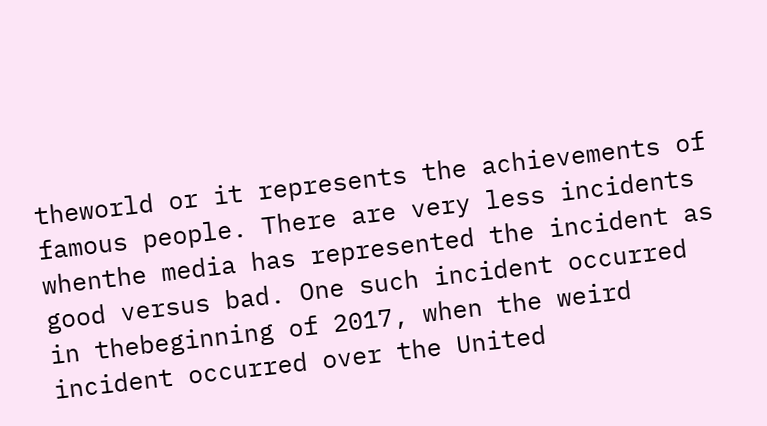theworld or it represents the achievements of famous people. There are very less incidents whenthe media has represented the incident as good versus bad. One such incident occurred in thebeginning of 2017, when the weird incident occurred over the United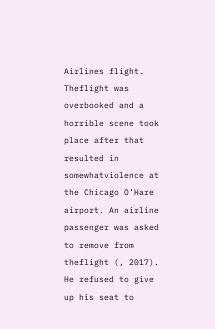Airlines flight. Theflight was overbooked and a horrible scene took place after that resulted in somewhatviolence at the Chicago O’Hare airport. An airline passenger was asked to remove from theflight (, 2017). He refused to give up his seat to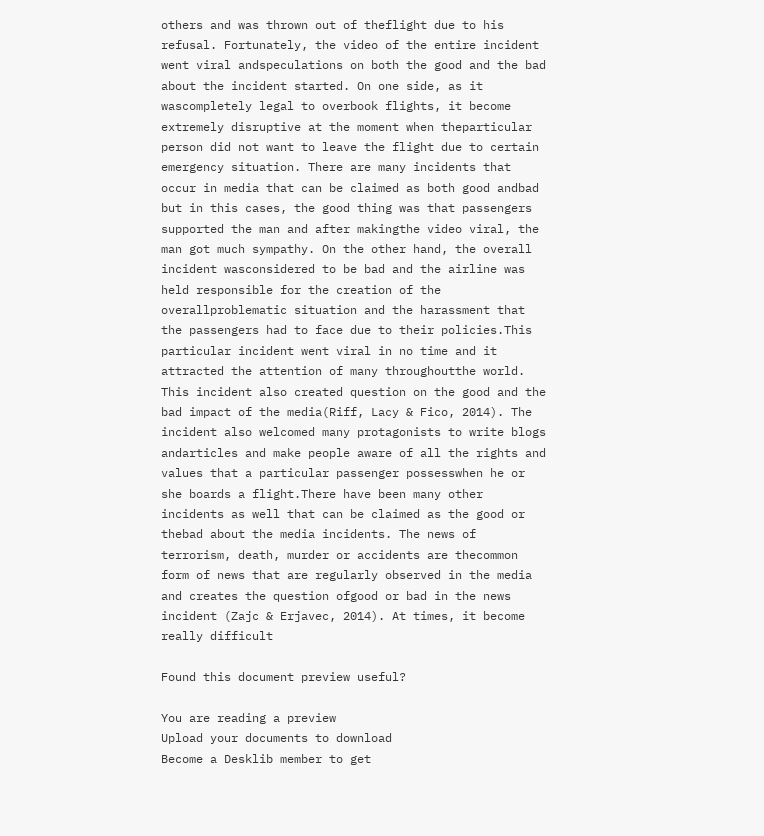others and was thrown out of theflight due to his refusal. Fortunately, the video of the entire incident went viral andspeculations on both the good and the bad about the incident started. On one side, as it wascompletely legal to overbook flights, it become extremely disruptive at the moment when theparticular person did not want to leave the flight due to certain emergency situation. There are many incidents that occur in media that can be claimed as both good andbad but in this cases, the good thing was that passengers supported the man and after makingthe video viral, the man got much sympathy. On the other hand, the overall incident wasconsidered to be bad and the airline was held responsible for the creation of the overallproblematic situation and the harassment that the passengers had to face due to their policies.This particular incident went viral in no time and it attracted the attention of many throughoutthe world. This incident also created question on the good and the bad impact of the media(Riff, Lacy & Fico, 2014). The incident also welcomed many protagonists to write blogs andarticles and make people aware of all the rights and values that a particular passenger possesswhen he or she boards a flight.There have been many other incidents as well that can be claimed as the good or thebad about the media incidents. The news of terrorism, death, murder or accidents are thecommon form of news that are regularly observed in the media and creates the question ofgood or bad in the news incident (Zajc & Erjavec, 2014). At times, it become really difficult

Found this document preview useful?

You are reading a preview
Upload your documents to download
Become a Desklib member to get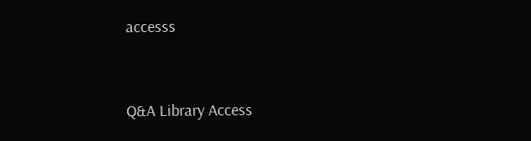accesss



Q&A Library Access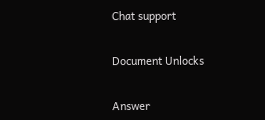Chat support


Document Unlocks


Answer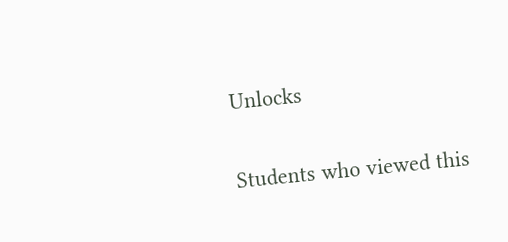Unlocks

Students who viewed this